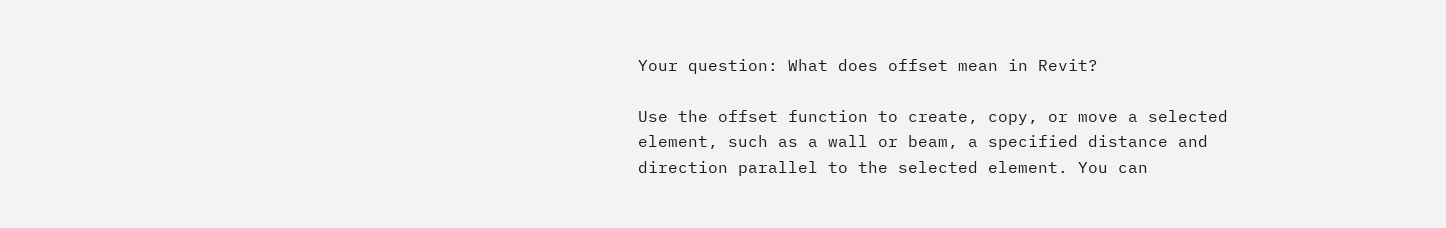Your question: What does offset mean in Revit?

Use the offset function to create, copy, or move a selected element, such as a wall or beam, a specified distance and direction parallel to the selected element. You can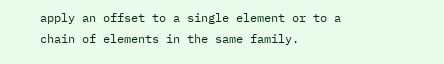apply an offset to a single element or to a chain of elements in the same family.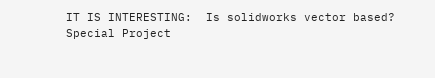IT IS INTERESTING:  Is solidworks vector based?
Special Project